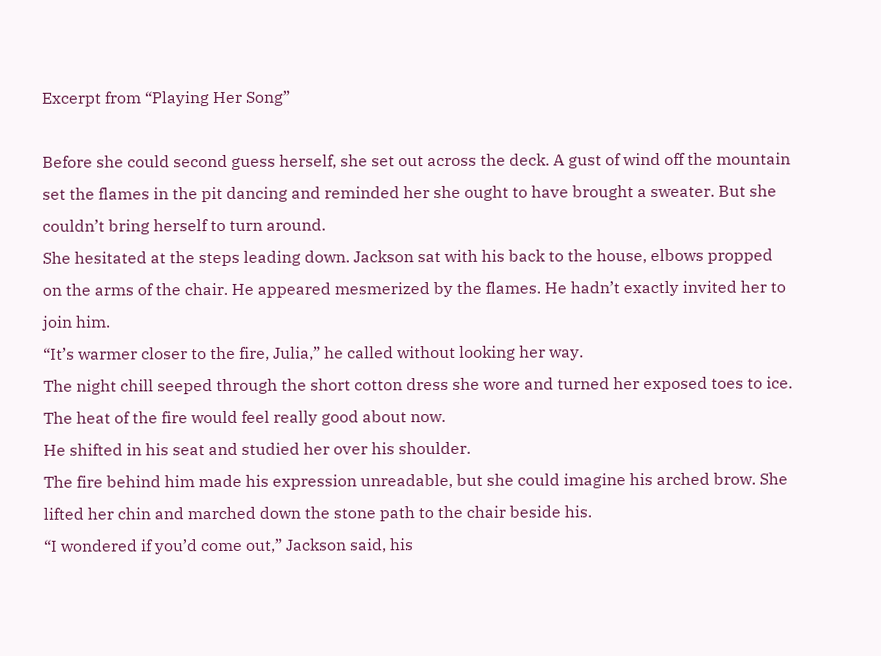Excerpt from “Playing Her Song”

Before she could second guess herself, she set out across the deck. A gust of wind off the mountain set the flames in the pit dancing and reminded her she ought to have brought a sweater. But she couldn’t bring herself to turn around.
She hesitated at the steps leading down. Jackson sat with his back to the house, elbows propped on the arms of the chair. He appeared mesmerized by the flames. He hadn’t exactly invited her to join him.
“It’s warmer closer to the fire, Julia,” he called without looking her way.
The night chill seeped through the short cotton dress she wore and turned her exposed toes to ice. The heat of the fire would feel really good about now.
He shifted in his seat and studied her over his shoulder.
The fire behind him made his expression unreadable, but she could imagine his arched brow. She lifted her chin and marched down the stone path to the chair beside his.
“I wondered if you’d come out,” Jackson said, his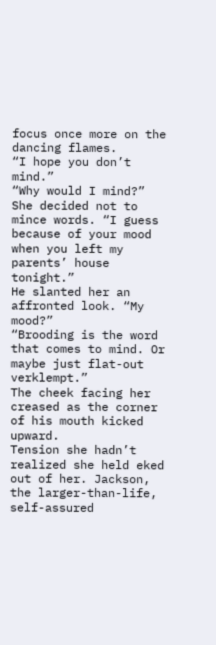focus once more on the dancing flames.
“I hope you don’t mind.”
“Why would I mind?”
She decided not to mince words. “I guess because of your mood when you left my parents’ house tonight.”
He slanted her an affronted look. “My mood?”
“Brooding is the word that comes to mind. Or maybe just flat-out verklempt.”
The cheek facing her creased as the corner of his mouth kicked upward.
Tension she hadn’t realized she held eked out of her. Jackson, the larger-than-life, self-assured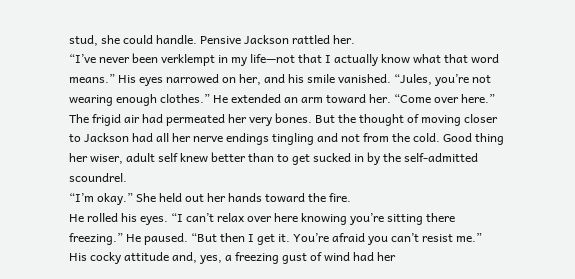stud, she could handle. Pensive Jackson rattled her.
“I’ve never been verklempt in my life—not that I actually know what that word means.” His eyes narrowed on her, and his smile vanished. “Jules, you’re not wearing enough clothes.” He extended an arm toward her. “Come over here.”
The frigid air had permeated her very bones. But the thought of moving closer to Jackson had all her nerve endings tingling and not from the cold. Good thing her wiser, adult self knew better than to get sucked in by the self-admitted scoundrel.
“I’m okay.” She held out her hands toward the fire.
He rolled his eyes. “I can’t relax over here knowing you’re sitting there freezing.” He paused. “But then I get it. You’re afraid you can’t resist me.”
His cocky attitude and, yes, a freezing gust of wind had her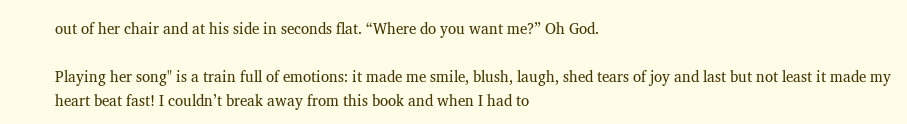out of her chair and at his side in seconds flat. “Where do you want me?” Oh God.

Playing her song" is a train full of emotions: it made me smile, blush, laugh, shed tears of joy and last but not least it made my heart beat fast! I couldn’t break away from this book and when I had to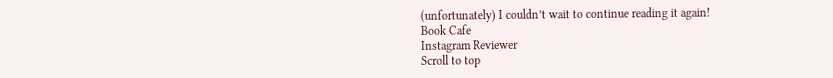(unfortunately) I couldn’t wait to continue reading it again!
Book Cafe
Instagram Reviewer
Scroll to top